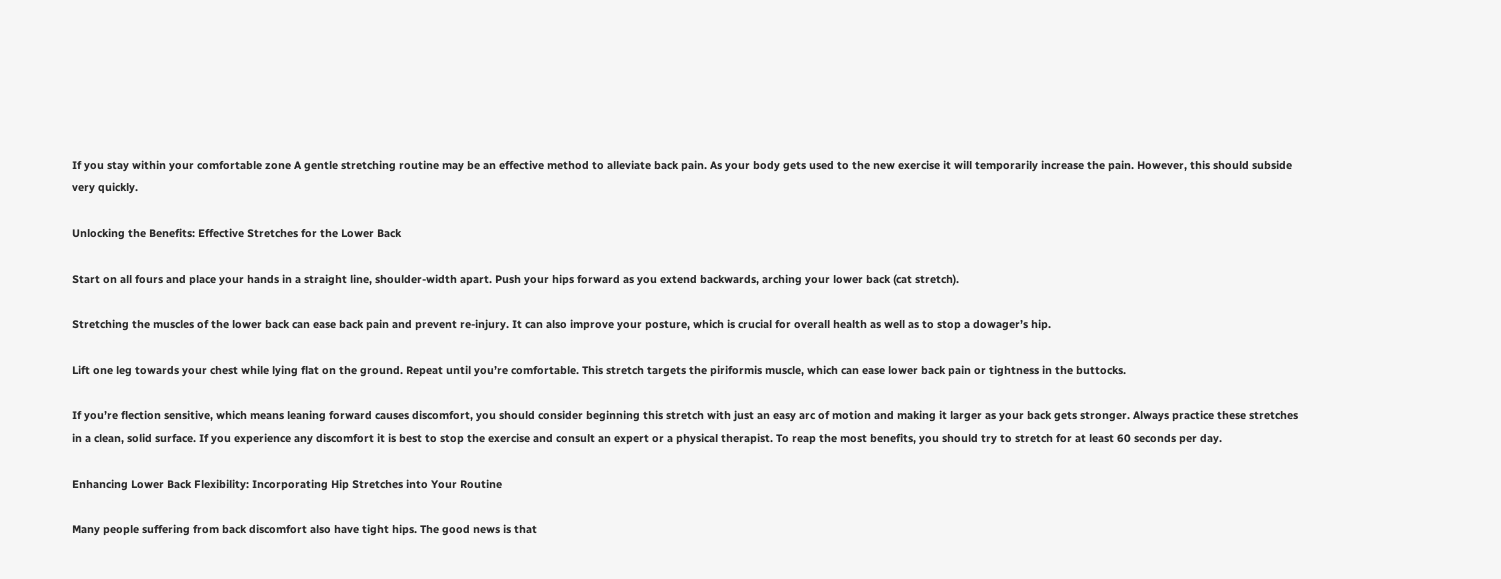If you stay within your comfortable zone A gentle stretching routine may be an effective method to alleviate back pain. As your body gets used to the new exercise it will temporarily increase the pain. However, this should subside very quickly.

Unlocking the Benefits: Effective Stretches for the Lower Back

Start on all fours and place your hands in a straight line, shoulder-width apart. Push your hips forward as you extend backwards, arching your lower back (cat stretch).

Stretching the muscles of the lower back can ease back pain and prevent re-injury. It can also improve your posture, which is crucial for overall health as well as to stop a dowager’s hip.

Lift one leg towards your chest while lying flat on the ground. Repeat until you’re comfortable. This stretch targets the piriformis muscle, which can ease lower back pain or tightness in the buttocks.

If you’re flection sensitive, which means leaning forward causes discomfort, you should consider beginning this stretch with just an easy arc of motion and making it larger as your back gets stronger. Always practice these stretches in a clean, solid surface. If you experience any discomfort it is best to stop the exercise and consult an expert or a physical therapist. To reap the most benefits, you should try to stretch for at least 60 seconds per day.

Enhancing Lower Back Flexibility: Incorporating Hip Stretches into Your Routine

Many people suffering from back discomfort also have tight hips. The good news is that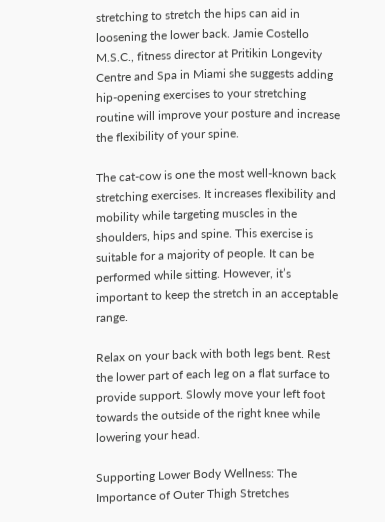stretching to stretch the hips can aid in loosening the lower back. Jamie Costello M.S.C., fitness director at Pritikin Longevity Centre and Spa in Miami she suggests adding hip-opening exercises to your stretching routine will improve your posture and increase the flexibility of your spine.

The cat-cow is one the most well-known back stretching exercises. It increases flexibility and mobility while targeting muscles in the shoulders, hips and spine. This exercise is suitable for a majority of people. It can be performed while sitting. However, it’s important to keep the stretch in an acceptable range.

Relax on your back with both legs bent. Rest the lower part of each leg on a flat surface to provide support. Slowly move your left foot towards the outside of the right knee while lowering your head.

Supporting Lower Body Wellness: The Importance of Outer Thigh Stretches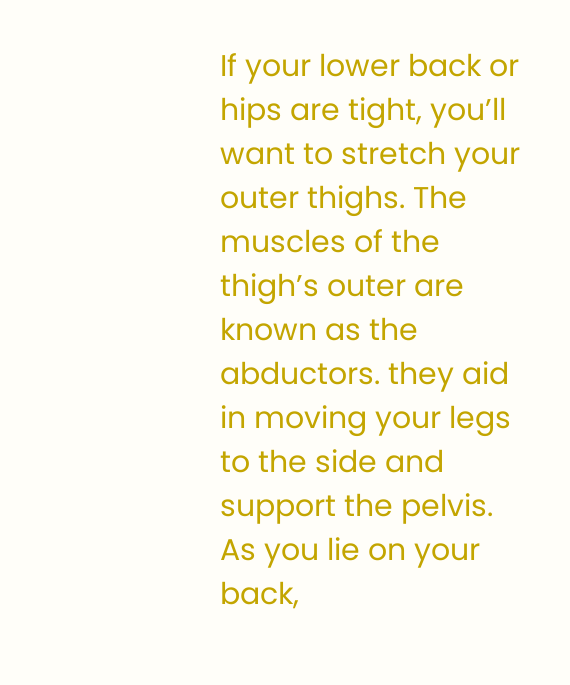If your lower back or hips are tight, you’ll want to stretch your outer thighs. The muscles of the thigh’s outer are known as the abductors. they aid in moving your legs to the side and support the pelvis. As you lie on your back,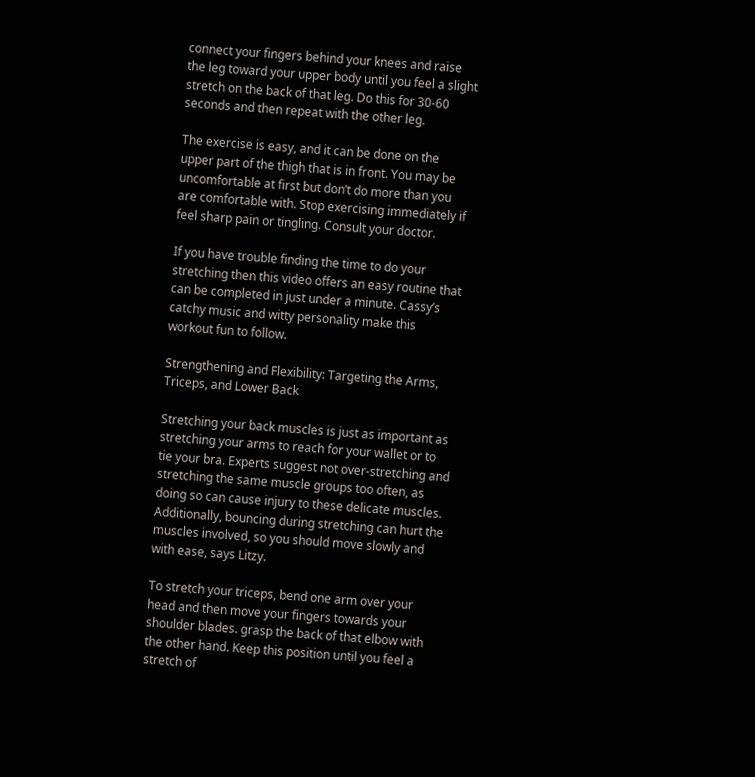connect your fingers behind your knees and raise the leg toward your upper body until you feel a slight stretch on the back of that leg. Do this for 30-60 seconds and then repeat with the other leg.

The exercise is easy, and it can be done on the upper part of the thigh that is in front. You may be uncomfortable at first but don’t do more than you are comfortable with. Stop exercising immediately if feel sharp pain or tingling. Consult your doctor.

If you have trouble finding the time to do your stretching then this video offers an easy routine that can be completed in just under a minute. Cassy’s catchy music and witty personality make this workout fun to follow.

Strengthening and Flexibility: Targeting the Arms, Triceps, and Lower Back

Stretching your back muscles is just as important as stretching your arms to reach for your wallet or to tie your bra. Experts suggest not over-stretching and stretching the same muscle groups too often, as doing so can cause injury to these delicate muscles. Additionally, bouncing during stretching can hurt the muscles involved, so you should move slowly and with ease, says Litzy.

To stretch your triceps, bend one arm over your head and then move your fingers towards your shoulder blades. grasp the back of that elbow with the other hand. Keep this position until you feel a stretch of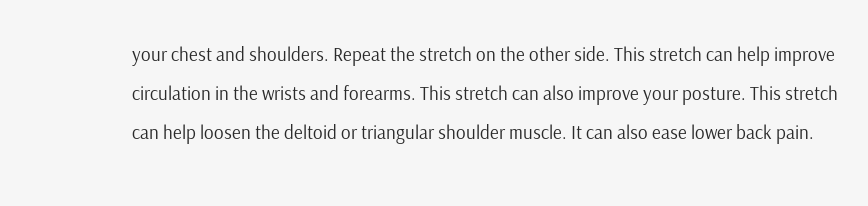your chest and shoulders. Repeat the stretch on the other side. This stretch can help improve circulation in the wrists and forearms. This stretch can also improve your posture. This stretch can help loosen the deltoid or triangular shoulder muscle. It can also ease lower back pain.